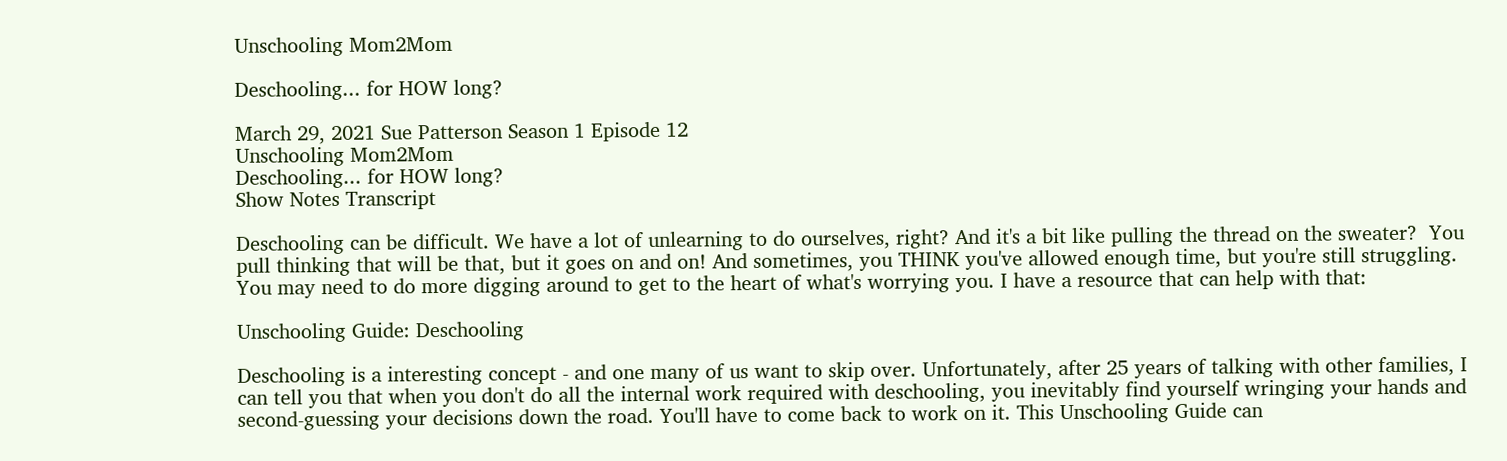Unschooling Mom2Mom

Deschooling... for HOW long?

March 29, 2021 Sue Patterson Season 1 Episode 12
Unschooling Mom2Mom
Deschooling... for HOW long?
Show Notes Transcript

Deschooling can be difficult. We have a lot of unlearning to do ourselves, right? And it's a bit like pulling the thread on the sweater?  You pull thinking that will be that, but it goes on and on! And sometimes, you THINK you've allowed enough time, but you're still struggling. You may need to do more digging around to get to the heart of what's worrying you. I have a resource that can help with that:

Unschooling Guide: Deschooling

Deschooling is a interesting concept - and one many of us want to skip over. Unfortunately, after 25 years of talking with other families, I can tell you that when you don't do all the internal work required with deschooling, you inevitably find yourself wringing your hands and second-guessing your decisions down the road. You'll have to come back to work on it. This Unschooling Guide can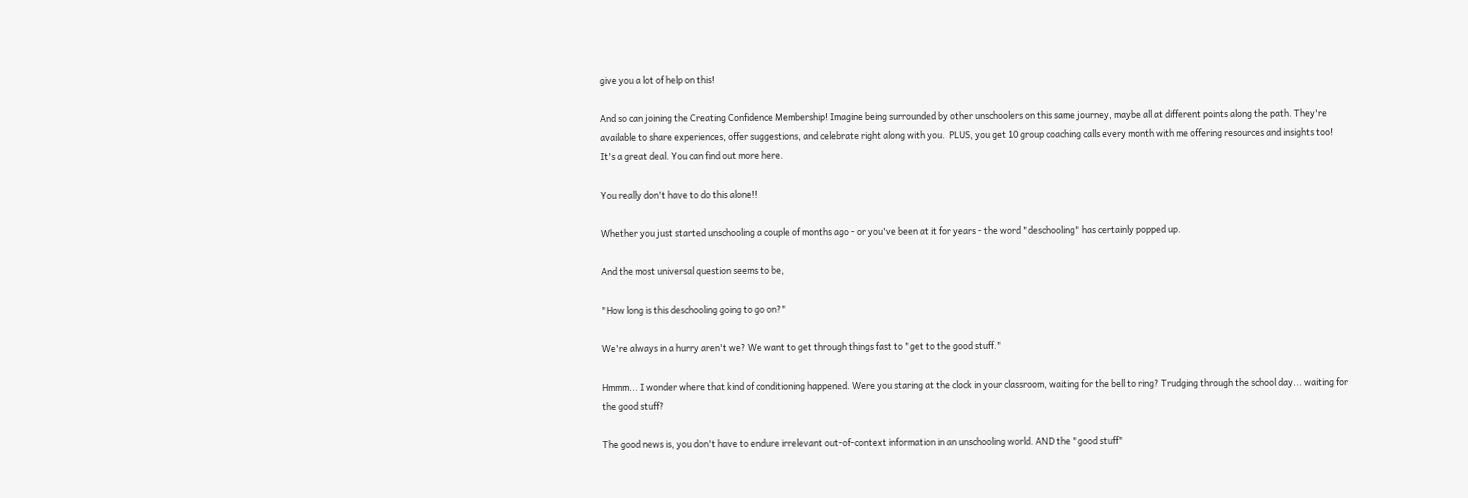give you a lot of help on this!

And so can joining the Creating Confidence Membership! Imagine being surrounded by other unschoolers on this same journey, maybe all at different points along the path. They're available to share experiences, offer suggestions, and celebrate right along with you.  PLUS, you get 10 group coaching calls every month with me offering resources and insights too!
It's a great deal. You can find out more here.

You really don't have to do this alone!!

Whether you just started unschooling a couple of months ago - or you've been at it for years - the word "deschooling" has certainly popped up.

And the most universal question seems to be,

"How long is this deschooling going to go on?"

We're always in a hurry aren't we? We want to get through things fast to "get to the good stuff."

Hmmm... I wonder where that kind of conditioning happened. Were you staring at the clock in your classroom, waiting for the bell to ring? Trudging through the school day... waiting for the good stuff?

The good news is, you don't have to endure irrelevant out-of-context information in an unschooling world. AND the "good stuff"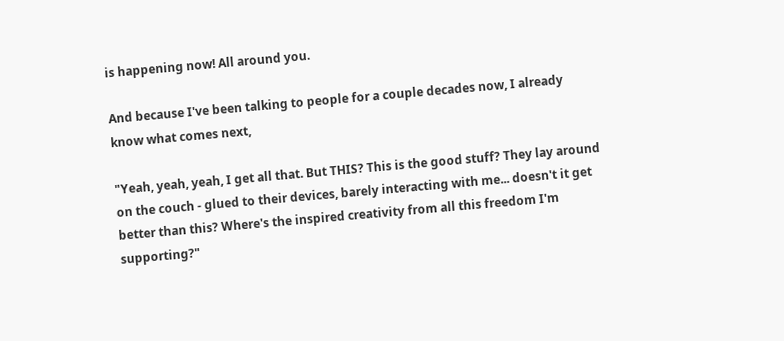is happening now! All around you.

And because I've been talking to people for a couple decades now, I already know what comes next,

"Yeah, yeah, yeah, I get all that. But THIS? This is the good stuff? They lay around on the couch - glued to their devices, barely interacting with me... doesn't it get better than this? Where's the inspired creativity from all this freedom I'm supporting?"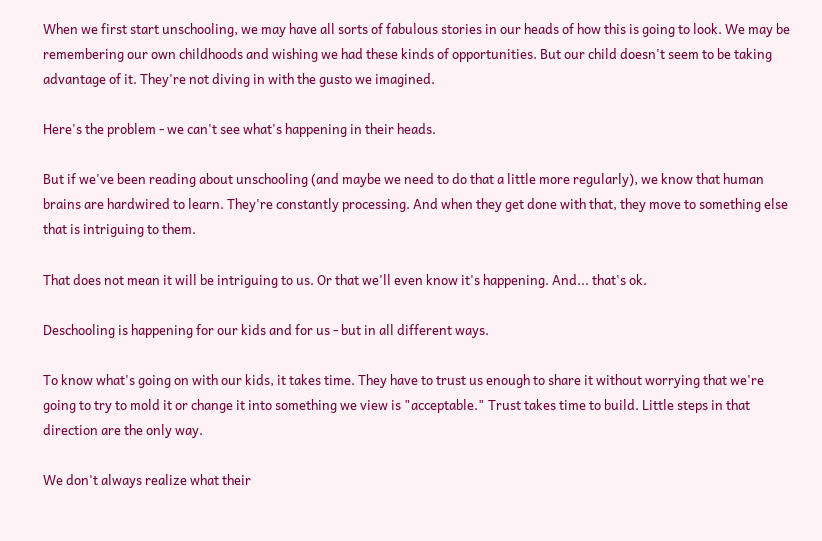When we first start unschooling, we may have all sorts of fabulous stories in our heads of how this is going to look. We may be remembering our own childhoods and wishing we had these kinds of opportunities. But our child doesn't seem to be taking advantage of it. They're not diving in with the gusto we imagined.

Here's the problem - we can't see what's happening in their heads.

But if we've been reading about unschooling (and maybe we need to do that a little more regularly), we know that human brains are hardwired to learn. They're constantly processing. And when they get done with that, they move to something else that is intriguing to them.

That does not mean it will be intriguing to us. Or that we'll even know it's happening. And... that's ok.

Deschooling is happening for our kids and for us - but in all different ways.

To know what's going on with our kids, it takes time. They have to trust us enough to share it without worrying that we're going to try to mold it or change it into something we view is "acceptable." Trust takes time to build. Little steps in that direction are the only way.

We don't always realize what their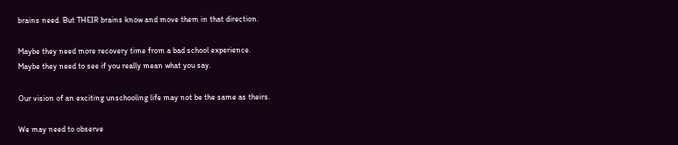brains need. But THEIR brains know and move them in that direction.

Maybe they need more recovery time from a bad school experience.
Maybe they need to see if you really mean what you say.

Our vision of an exciting unschooling life may not be the same as theirs.

We may need to observe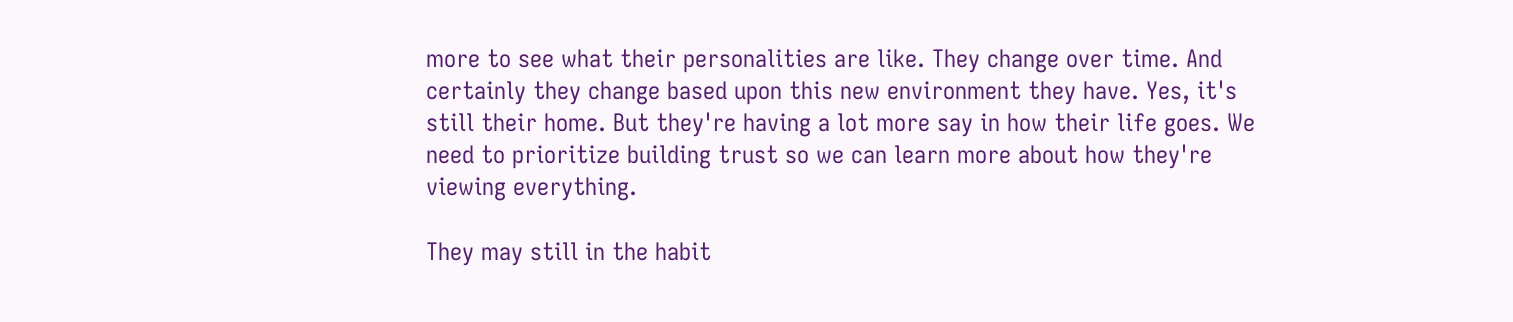more to see what their personalities are like. They change over time. And certainly they change based upon this new environment they have. Yes, it's still their home. But they're having a lot more say in how their life goes. We need to prioritize building trust so we can learn more about how they're viewing everything.

They may still in the habit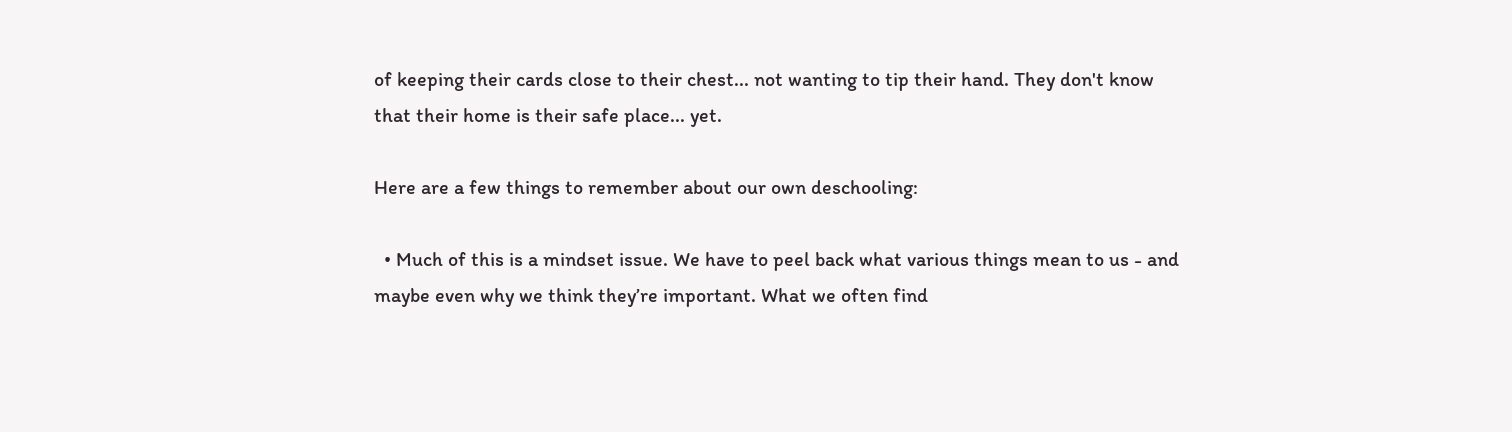of keeping their cards close to their chest... not wanting to tip their hand. They don't know that their home is their safe place... yet.

Here are a few things to remember about our own deschooling:

  • Much of this is a mindset issue. We have to peel back what various things mean to us - and maybe even why we think they’re important. What we often find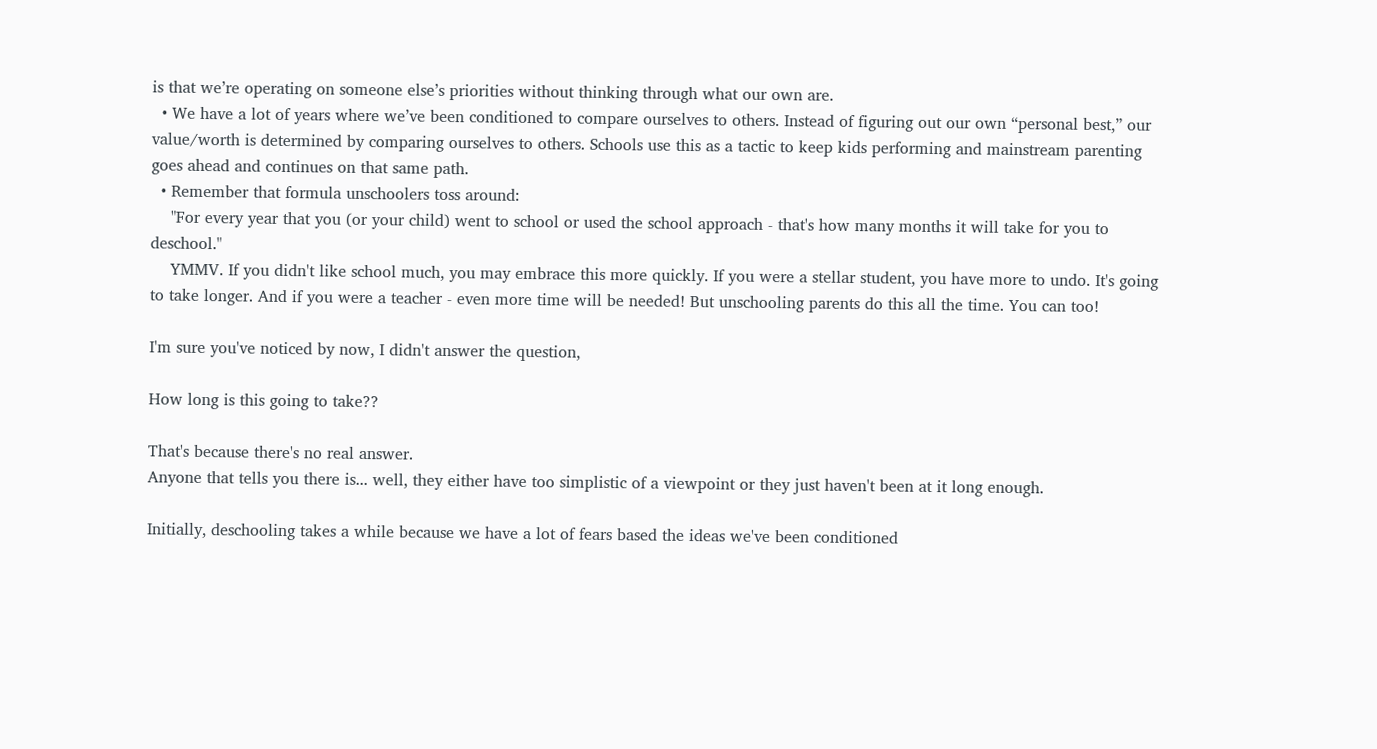is that we’re operating on someone else’s priorities without thinking through what our own are.
  • We have a lot of years where we’ve been conditioned to compare ourselves to others. Instead of figuring out our own “personal best,” our value/worth is determined by comparing ourselves to others. Schools use this as a tactic to keep kids performing and mainstream parenting goes ahead and continues on that same path.
  • Remember that formula unschoolers toss around:
    "For every year that you (or your child) went to school or used the school approach - that's how many months it will take for you to deschool."
    YMMV. If you didn't like school much, you may embrace this more quickly. If you were a stellar student, you have more to undo. It's going to take longer. And if you were a teacher - even more time will be needed! But unschooling parents do this all the time. You can too!

I'm sure you've noticed by now, I didn't answer the question,

How long is this going to take??

That's because there's no real answer.
Anyone that tells you there is... well, they either have too simplistic of a viewpoint or they just haven't been at it long enough.

Initially, deschooling takes a while because we have a lot of fears based the ideas we've been conditioned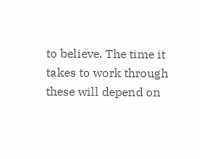to believe. The time it takes to work through these will depend on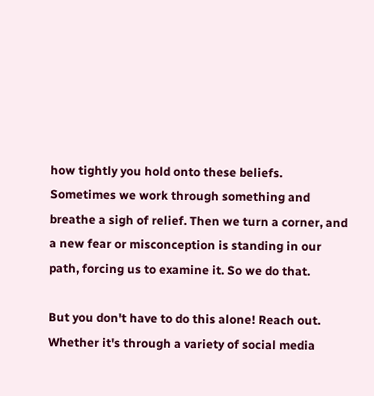how tightly you hold onto these beliefs. Sometimes we work through something and breathe a sigh of relief. Then we turn a corner, and a new fear or misconception is standing in our path, forcing us to examine it. So we do that.

But you don't have to do this alone! Reach out. Whether it's through a variety of social media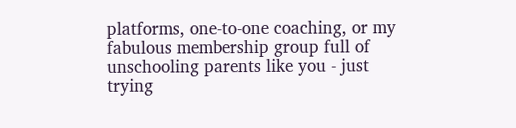platforms, one-to-one coaching, or my fabulous membership group full of unschooling parents like you - just trying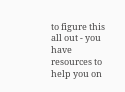to figure this all out - you have resources to help you on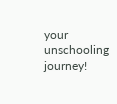your unschooling journey!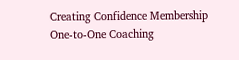Creating Confidence Membership
One-to-One Coaching